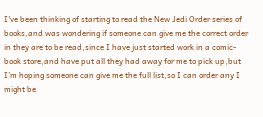I've been thinking of starting to read the New Jedi Order series of books,and was wondering if someone can give me the correct order in they are to be read,since I have just started work in a comic-book store,and have put all they had away for me to pick up,but I'm hoping someone can give me the full list,so I can order any I might be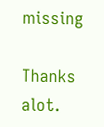missing

Thanks alot.